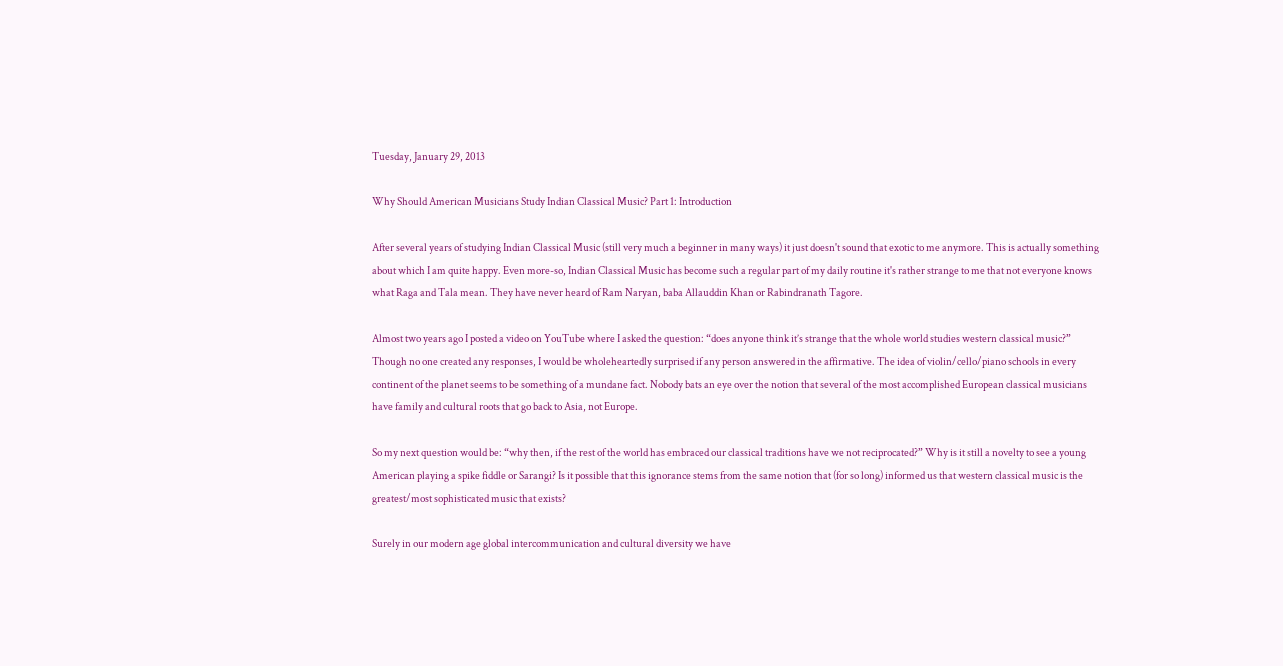Tuesday, January 29, 2013

Why Should American Musicians Study Indian Classical Music? Part 1: Introduction

After several years of studying Indian Classical Music (still very much a beginner in many ways) it just doesn't sound that exotic to me anymore. This is actually something about which I am quite happy. Even more-so, Indian Classical Music has become such a regular part of my daily routine it's rather strange to me that not everyone knows what Raga and Tala mean. They have never heard of Ram Naryan, baba Allauddin Khan or Rabindranath Tagore.

Almost two years ago I posted a video on YouTube where I asked the question: “does anyone think it’s strange that the whole world studies western classical music?” Though no one created any responses, I would be wholeheartedly surprised if any person answered in the affirmative. The idea of violin/cello/piano schools in every continent of the planet seems to be something of a mundane fact. Nobody bats an eye over the notion that several of the most accomplished European classical musicians have family and cultural roots that go back to Asia, not Europe.

So my next question would be: “why then, if the rest of the world has embraced our classical traditions have we not reciprocated?” Why is it still a novelty to see a young American playing a spike fiddle or Sarangi? Is it possible that this ignorance stems from the same notion that (for so long) informed us that western classical music is the greatest/most sophisticated music that exists?

Surely in our modern age global intercommunication and cultural diversity we have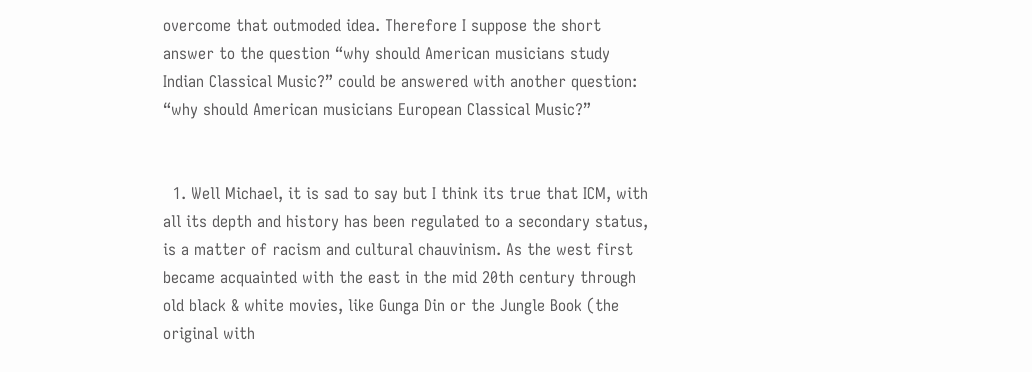overcome that outmoded idea. Therefore I suppose the short answer to the question “why should American musicians study Indian Classical Music?” could be answered with another question: “why should American musicians European Classical Music?”


  1. Well Michael, it is sad to say but I think its true that ICM, with all its depth and history has been regulated to a secondary status, is a matter of racism and cultural chauvinism. As the west first became acquainted with the east in the mid 20th century through old black & white movies, like Gunga Din or the Jungle Book (the original with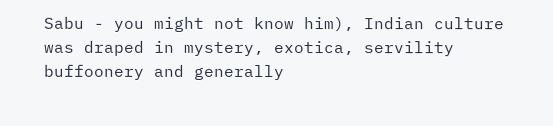Sabu - you might not know him), Indian culture was draped in mystery, exotica, servility buffoonery and generally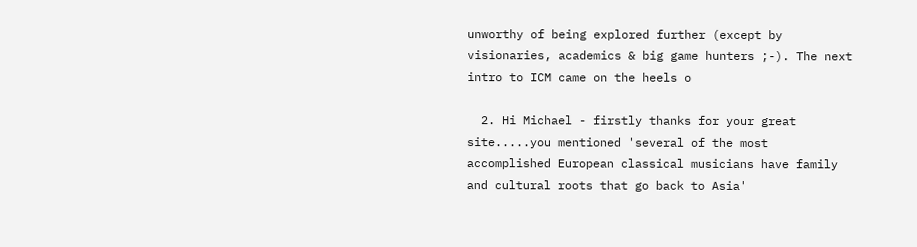unworthy of being explored further (except by visionaries, academics & big game hunters ;-). The next intro to ICM came on the heels o

  2. Hi Michael - firstly thanks for your great site.....you mentioned 'several of the most accomplished European classical musicians have family and cultural roots that go back to Asia'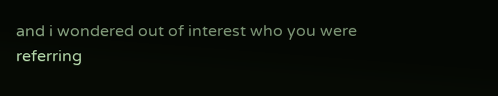and i wondered out of interest who you were referring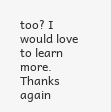too? I would love to learn more. Thanks again